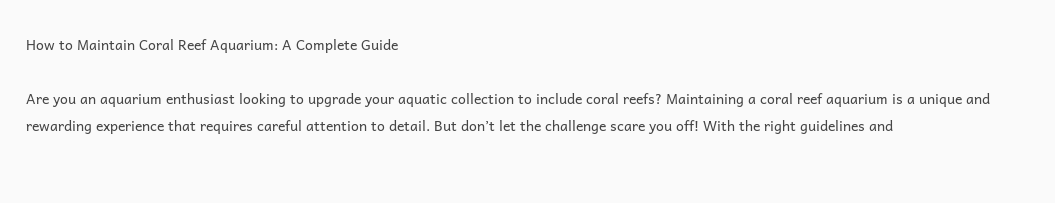How to Maintain Coral Reef Aquarium: A Complete Guide

Are you an aquarium enthusiast looking to upgrade your aquatic collection to include coral reefs? Maintaining a coral reef aquarium is a unique and rewarding experience that requires careful attention to detail. But don’t let the challenge scare you off! With the right guidelines and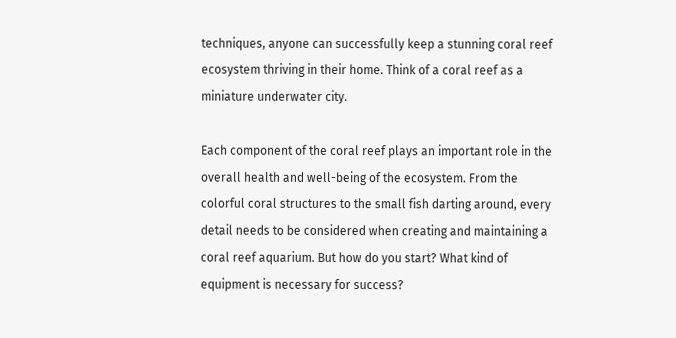techniques, anyone can successfully keep a stunning coral reef ecosystem thriving in their home. Think of a coral reef as a miniature underwater city.

Each component of the coral reef plays an important role in the overall health and well-being of the ecosystem. From the colorful coral structures to the small fish darting around, every detail needs to be considered when creating and maintaining a coral reef aquarium. But how do you start? What kind of equipment is necessary for success?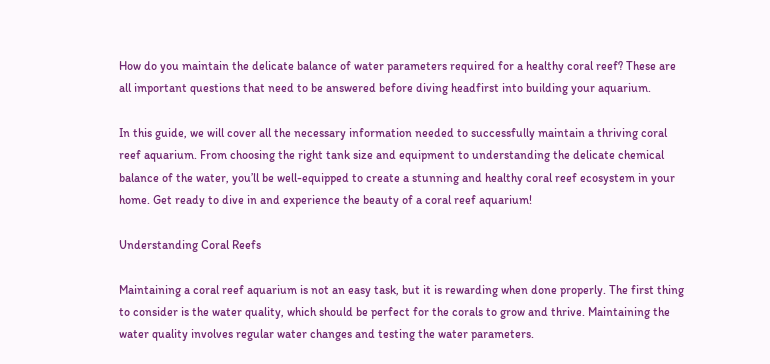How do you maintain the delicate balance of water parameters required for a healthy coral reef? These are all important questions that need to be answered before diving headfirst into building your aquarium.

In this guide, we will cover all the necessary information needed to successfully maintain a thriving coral reef aquarium. From choosing the right tank size and equipment to understanding the delicate chemical balance of the water, you’ll be well-equipped to create a stunning and healthy coral reef ecosystem in your home. Get ready to dive in and experience the beauty of a coral reef aquarium!

Understanding Coral Reefs

Maintaining a coral reef aquarium is not an easy task, but it is rewarding when done properly. The first thing to consider is the water quality, which should be perfect for the corals to grow and thrive. Maintaining the water quality involves regular water changes and testing the water parameters.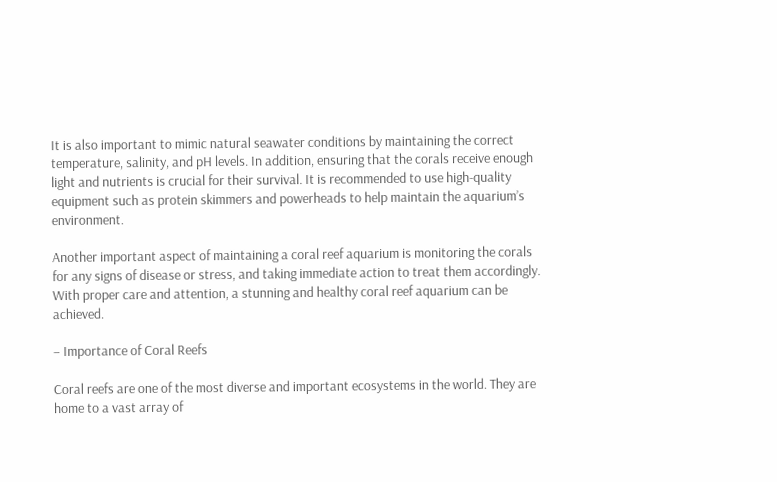It is also important to mimic natural seawater conditions by maintaining the correct temperature, salinity, and pH levels. In addition, ensuring that the corals receive enough light and nutrients is crucial for their survival. It is recommended to use high-quality equipment such as protein skimmers and powerheads to help maintain the aquarium’s environment.

Another important aspect of maintaining a coral reef aquarium is monitoring the corals for any signs of disease or stress, and taking immediate action to treat them accordingly. With proper care and attention, a stunning and healthy coral reef aquarium can be achieved.

– Importance of Coral Reefs

Coral reefs are one of the most diverse and important ecosystems in the world. They are home to a vast array of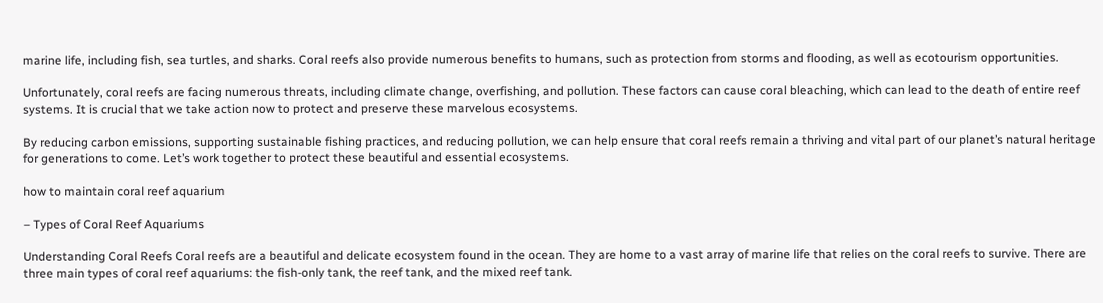marine life, including fish, sea turtles, and sharks. Coral reefs also provide numerous benefits to humans, such as protection from storms and flooding, as well as ecotourism opportunities.

Unfortunately, coral reefs are facing numerous threats, including climate change, overfishing, and pollution. These factors can cause coral bleaching, which can lead to the death of entire reef systems. It is crucial that we take action now to protect and preserve these marvelous ecosystems.

By reducing carbon emissions, supporting sustainable fishing practices, and reducing pollution, we can help ensure that coral reefs remain a thriving and vital part of our planet’s natural heritage for generations to come. Let’s work together to protect these beautiful and essential ecosystems.

how to maintain coral reef aquarium

– Types of Coral Reef Aquariums

Understanding Coral Reefs Coral reefs are a beautiful and delicate ecosystem found in the ocean. They are home to a vast array of marine life that relies on the coral reefs to survive. There are three main types of coral reef aquariums: the fish-only tank, the reef tank, and the mixed reef tank.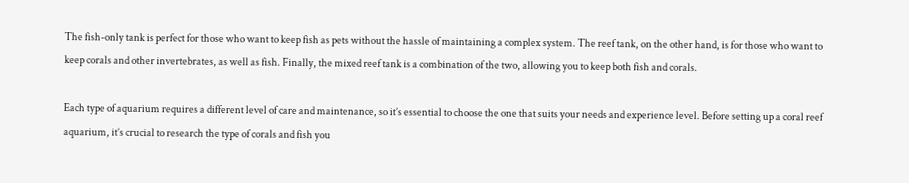The fish-only tank is perfect for those who want to keep fish as pets without the hassle of maintaining a complex system. The reef tank, on the other hand, is for those who want to keep corals and other invertebrates, as well as fish. Finally, the mixed reef tank is a combination of the two, allowing you to keep both fish and corals.

Each type of aquarium requires a different level of care and maintenance, so it’s essential to choose the one that suits your needs and experience level. Before setting up a coral reef aquarium, it’s crucial to research the type of corals and fish you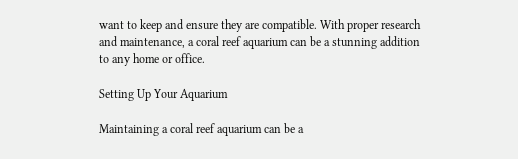want to keep and ensure they are compatible. With proper research and maintenance, a coral reef aquarium can be a stunning addition to any home or office.

Setting Up Your Aquarium

Maintaining a coral reef aquarium can be a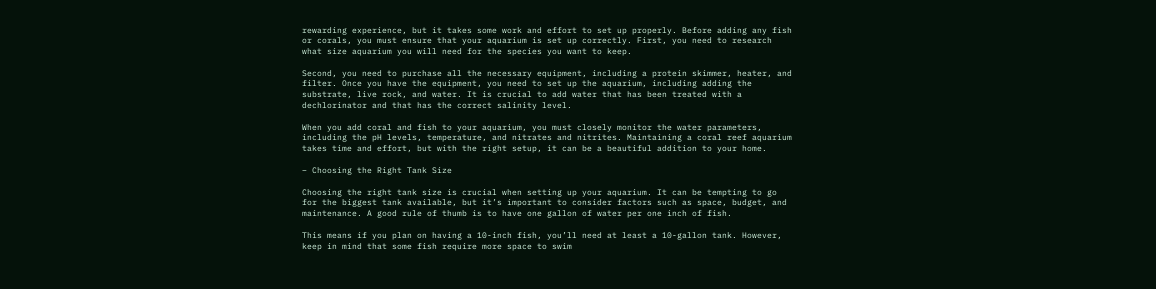rewarding experience, but it takes some work and effort to set up properly. Before adding any fish or corals, you must ensure that your aquarium is set up correctly. First, you need to research what size aquarium you will need for the species you want to keep.

Second, you need to purchase all the necessary equipment, including a protein skimmer, heater, and filter. Once you have the equipment, you need to set up the aquarium, including adding the substrate, live rock, and water. It is crucial to add water that has been treated with a dechlorinator and that has the correct salinity level.

When you add coral and fish to your aquarium, you must closely monitor the water parameters, including the pH levels, temperature, and nitrates and nitrites. Maintaining a coral reef aquarium takes time and effort, but with the right setup, it can be a beautiful addition to your home.

– Choosing the Right Tank Size

Choosing the right tank size is crucial when setting up your aquarium. It can be tempting to go for the biggest tank available, but it’s important to consider factors such as space, budget, and maintenance. A good rule of thumb is to have one gallon of water per one inch of fish.

This means if you plan on having a 10-inch fish, you’ll need at least a 10-gallon tank. However, keep in mind that some fish require more space to swim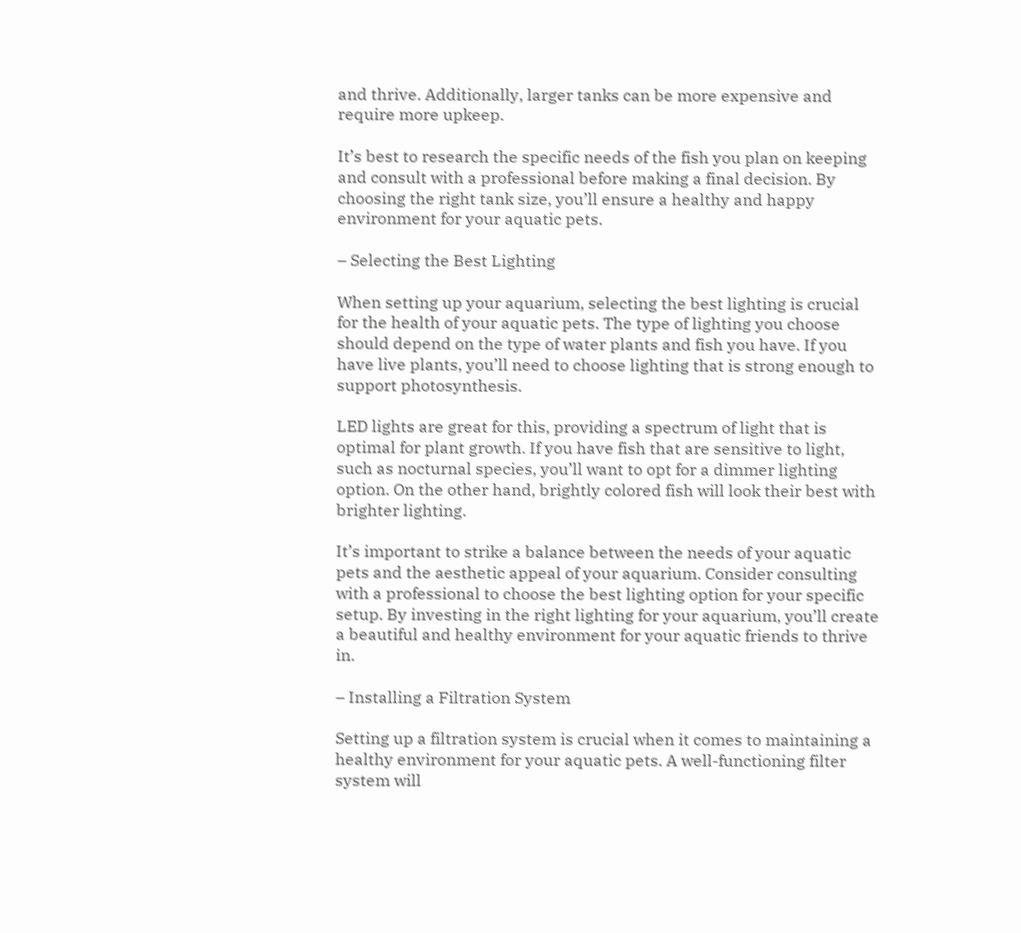and thrive. Additionally, larger tanks can be more expensive and require more upkeep.

It’s best to research the specific needs of the fish you plan on keeping and consult with a professional before making a final decision. By choosing the right tank size, you’ll ensure a healthy and happy environment for your aquatic pets.

– Selecting the Best Lighting

When setting up your aquarium, selecting the best lighting is crucial for the health of your aquatic pets. The type of lighting you choose should depend on the type of water plants and fish you have. If you have live plants, you’ll need to choose lighting that is strong enough to support photosynthesis.

LED lights are great for this, providing a spectrum of light that is optimal for plant growth. If you have fish that are sensitive to light, such as nocturnal species, you’ll want to opt for a dimmer lighting option. On the other hand, brightly colored fish will look their best with brighter lighting.

It’s important to strike a balance between the needs of your aquatic pets and the aesthetic appeal of your aquarium. Consider consulting with a professional to choose the best lighting option for your specific setup. By investing in the right lighting for your aquarium, you’ll create a beautiful and healthy environment for your aquatic friends to thrive in.

– Installing a Filtration System

Setting up a filtration system is crucial when it comes to maintaining a healthy environment for your aquatic pets. A well-functioning filter system will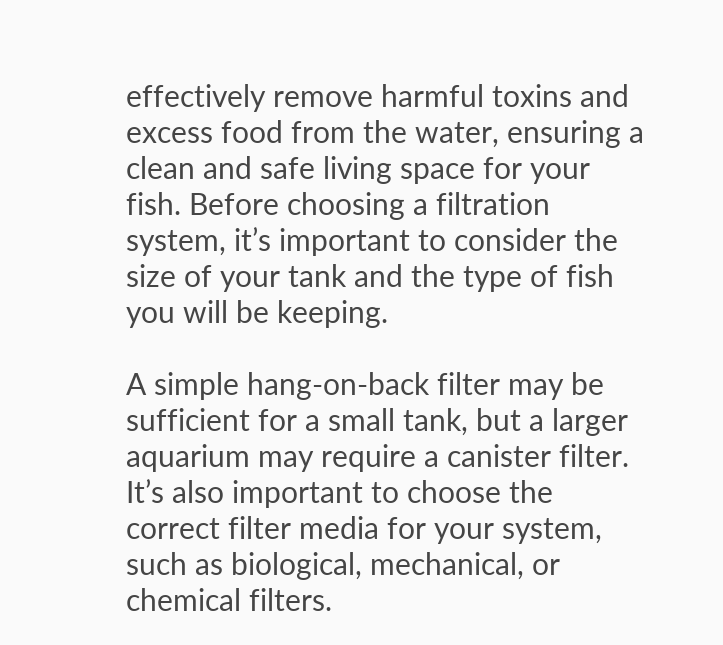effectively remove harmful toxins and excess food from the water, ensuring a clean and safe living space for your fish. Before choosing a filtration system, it’s important to consider the size of your tank and the type of fish you will be keeping.

A simple hang-on-back filter may be sufficient for a small tank, but a larger aquarium may require a canister filter. It’s also important to choose the correct filter media for your system, such as biological, mechanical, or chemical filters.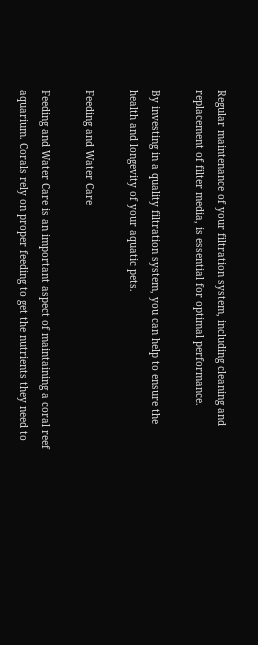Regular maintenance of your filtration system, including cleaning and replacement of filter media, is essential for optimal performance.

By investing in a quality filtration system, you can help to ensure the health and longevity of your aquatic pets.

Feeding and Water Care

Feeding and Water Care is an important aspect of maintaining a coral reef aquarium. Corals rely on proper feeding to get the nutrients they need to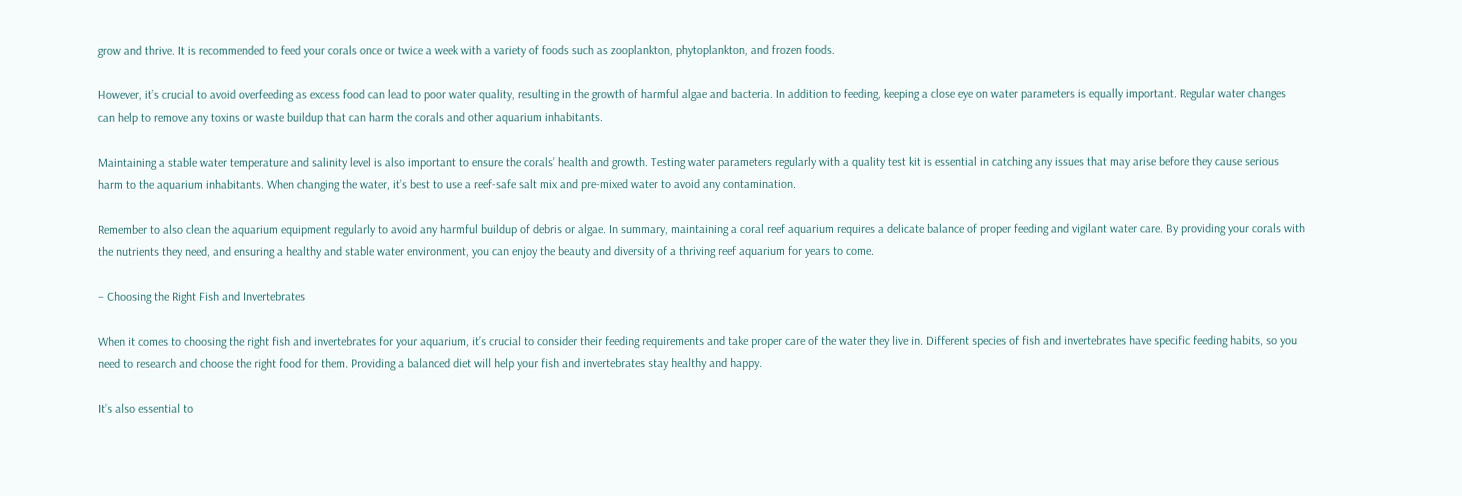grow and thrive. It is recommended to feed your corals once or twice a week with a variety of foods such as zooplankton, phytoplankton, and frozen foods.

However, it’s crucial to avoid overfeeding as excess food can lead to poor water quality, resulting in the growth of harmful algae and bacteria. In addition to feeding, keeping a close eye on water parameters is equally important. Regular water changes can help to remove any toxins or waste buildup that can harm the corals and other aquarium inhabitants.

Maintaining a stable water temperature and salinity level is also important to ensure the corals’ health and growth. Testing water parameters regularly with a quality test kit is essential in catching any issues that may arise before they cause serious harm to the aquarium inhabitants. When changing the water, it’s best to use a reef-safe salt mix and pre-mixed water to avoid any contamination.

Remember to also clean the aquarium equipment regularly to avoid any harmful buildup of debris or algae. In summary, maintaining a coral reef aquarium requires a delicate balance of proper feeding and vigilant water care. By providing your corals with the nutrients they need, and ensuring a healthy and stable water environment, you can enjoy the beauty and diversity of a thriving reef aquarium for years to come.

– Choosing the Right Fish and Invertebrates

When it comes to choosing the right fish and invertebrates for your aquarium, it’s crucial to consider their feeding requirements and take proper care of the water they live in. Different species of fish and invertebrates have specific feeding habits, so you need to research and choose the right food for them. Providing a balanced diet will help your fish and invertebrates stay healthy and happy.

It’s also essential to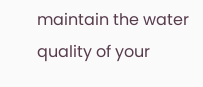maintain the water quality of your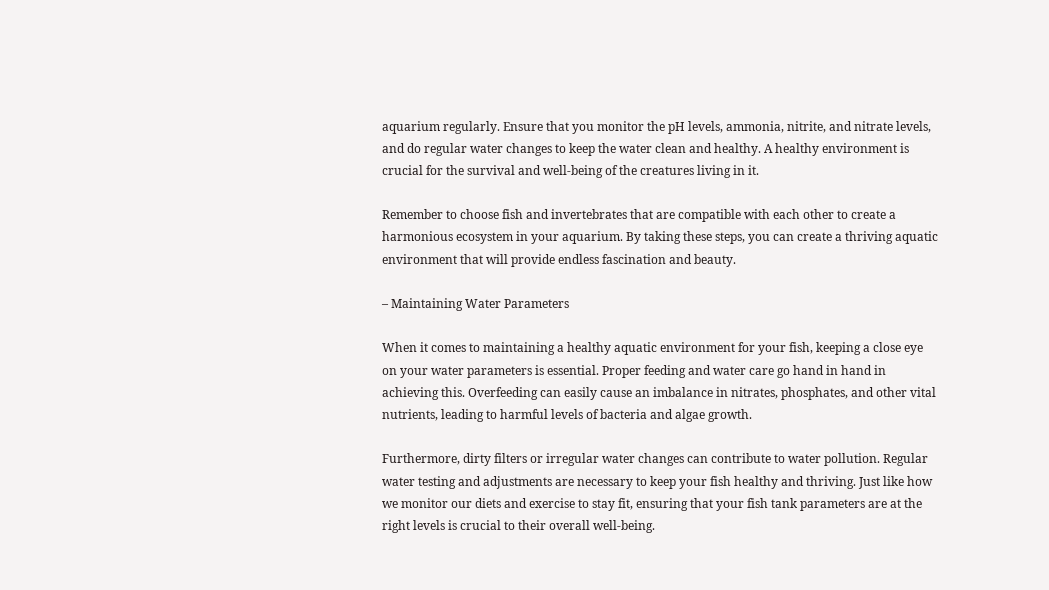aquarium regularly. Ensure that you monitor the pH levels, ammonia, nitrite, and nitrate levels, and do regular water changes to keep the water clean and healthy. A healthy environment is crucial for the survival and well-being of the creatures living in it.

Remember to choose fish and invertebrates that are compatible with each other to create a harmonious ecosystem in your aquarium. By taking these steps, you can create a thriving aquatic environment that will provide endless fascination and beauty.

– Maintaining Water Parameters

When it comes to maintaining a healthy aquatic environment for your fish, keeping a close eye on your water parameters is essential. Proper feeding and water care go hand in hand in achieving this. Overfeeding can easily cause an imbalance in nitrates, phosphates, and other vital nutrients, leading to harmful levels of bacteria and algae growth.

Furthermore, dirty filters or irregular water changes can contribute to water pollution. Regular water testing and adjustments are necessary to keep your fish healthy and thriving. Just like how we monitor our diets and exercise to stay fit, ensuring that your fish tank parameters are at the right levels is crucial to their overall well-being.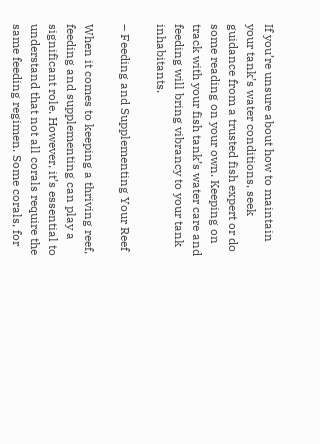If you’re unsure about how to maintain your tank’s water conditions, seek guidance from a trusted fish expert or do some reading on your own. Keeping on track with your fish tank’s water care and feeding will bring vibrancy to your tank inhabitants.

– Feeding and Supplementing Your Reef

When it comes to keeping a thriving reef, feeding and supplementing can play a significant role. However, it’s essential to understand that not all corals require the same feeding regimen. Some corals, for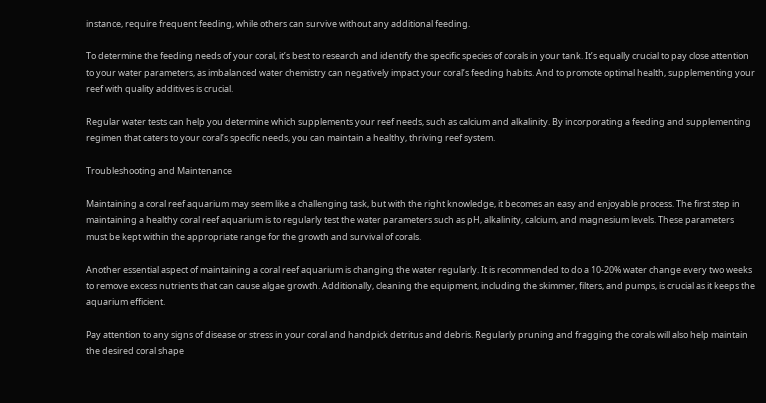instance, require frequent feeding, while others can survive without any additional feeding.

To determine the feeding needs of your coral, it’s best to research and identify the specific species of corals in your tank. It’s equally crucial to pay close attention to your water parameters, as imbalanced water chemistry can negatively impact your coral’s feeding habits. And to promote optimal health, supplementing your reef with quality additives is crucial.

Regular water tests can help you determine which supplements your reef needs, such as calcium and alkalinity. By incorporating a feeding and supplementing regimen that caters to your coral’s specific needs, you can maintain a healthy, thriving reef system.

Troubleshooting and Maintenance

Maintaining a coral reef aquarium may seem like a challenging task, but with the right knowledge, it becomes an easy and enjoyable process. The first step in maintaining a healthy coral reef aquarium is to regularly test the water parameters such as pH, alkalinity, calcium, and magnesium levels. These parameters must be kept within the appropriate range for the growth and survival of corals.

Another essential aspect of maintaining a coral reef aquarium is changing the water regularly. It is recommended to do a 10-20% water change every two weeks to remove excess nutrients that can cause algae growth. Additionally, cleaning the equipment, including the skimmer, filters, and pumps, is crucial as it keeps the aquarium efficient.

Pay attention to any signs of disease or stress in your coral and handpick detritus and debris. Regularly pruning and fragging the corals will also help maintain the desired coral shape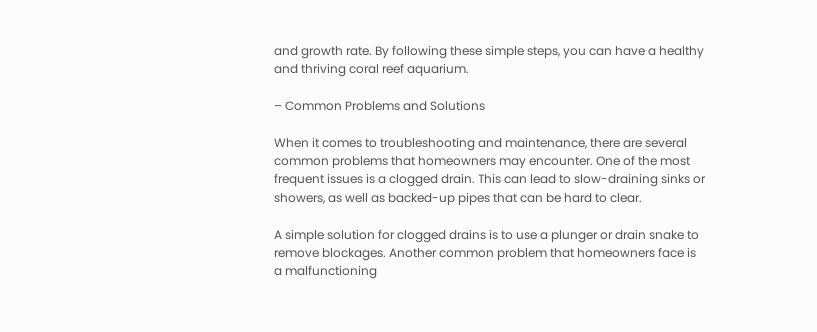and growth rate. By following these simple steps, you can have a healthy and thriving coral reef aquarium.

– Common Problems and Solutions

When it comes to troubleshooting and maintenance, there are several common problems that homeowners may encounter. One of the most frequent issues is a clogged drain. This can lead to slow-draining sinks or showers, as well as backed-up pipes that can be hard to clear.

A simple solution for clogged drains is to use a plunger or drain snake to remove blockages. Another common problem that homeowners face is a malfunctioning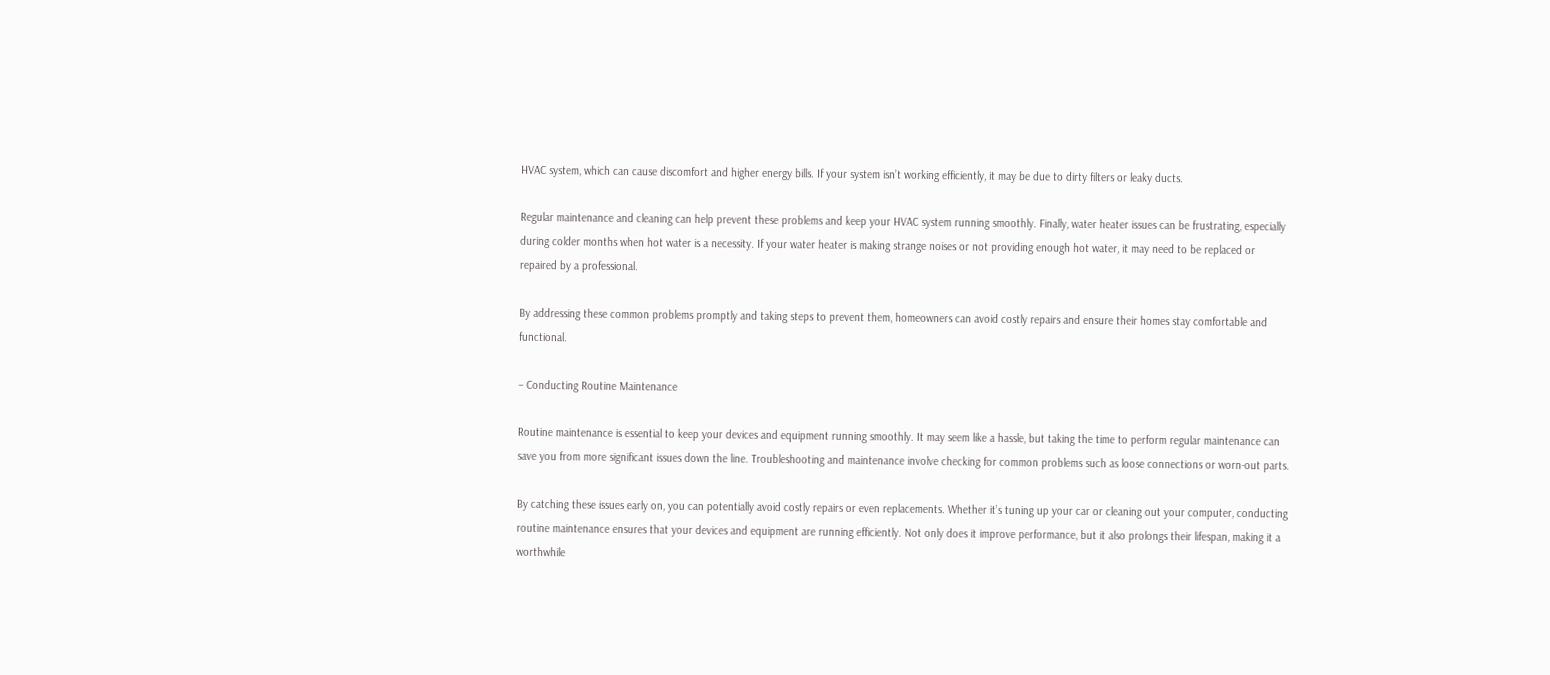HVAC system, which can cause discomfort and higher energy bills. If your system isn’t working efficiently, it may be due to dirty filters or leaky ducts.

Regular maintenance and cleaning can help prevent these problems and keep your HVAC system running smoothly. Finally, water heater issues can be frustrating, especially during colder months when hot water is a necessity. If your water heater is making strange noises or not providing enough hot water, it may need to be replaced or repaired by a professional.

By addressing these common problems promptly and taking steps to prevent them, homeowners can avoid costly repairs and ensure their homes stay comfortable and functional.

– Conducting Routine Maintenance

Routine maintenance is essential to keep your devices and equipment running smoothly. It may seem like a hassle, but taking the time to perform regular maintenance can save you from more significant issues down the line. Troubleshooting and maintenance involve checking for common problems such as loose connections or worn-out parts.

By catching these issues early on, you can potentially avoid costly repairs or even replacements. Whether it’s tuning up your car or cleaning out your computer, conducting routine maintenance ensures that your devices and equipment are running efficiently. Not only does it improve performance, but it also prolongs their lifespan, making it a worthwhile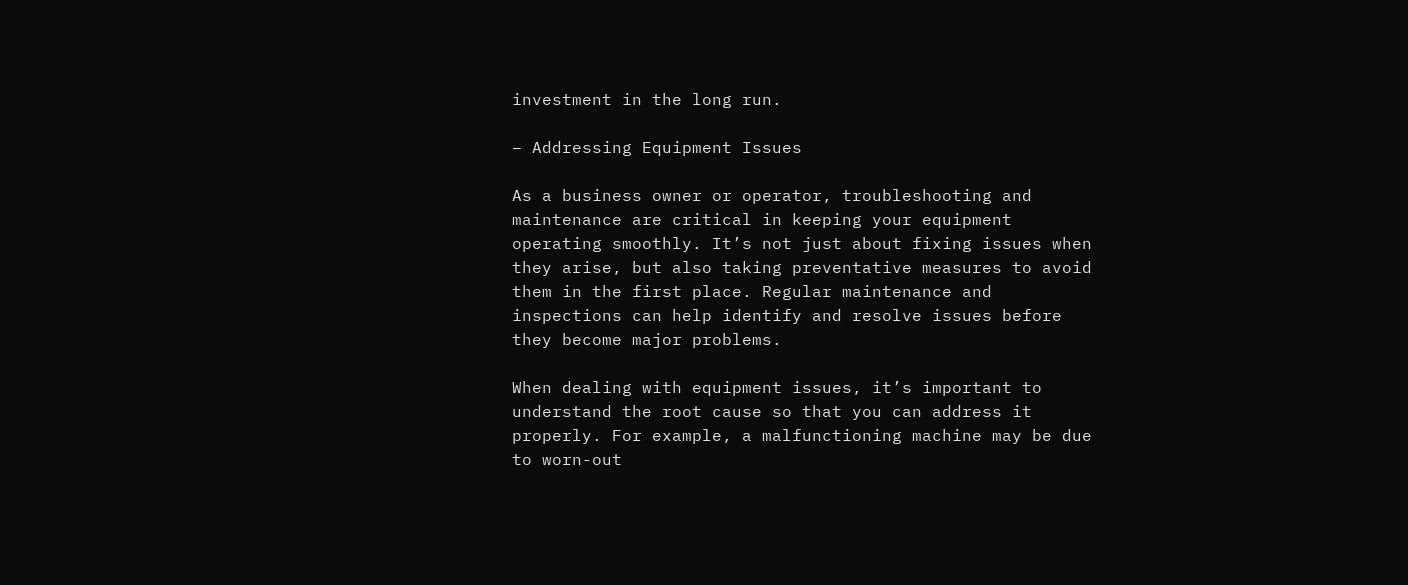investment in the long run.

– Addressing Equipment Issues

As a business owner or operator, troubleshooting and maintenance are critical in keeping your equipment operating smoothly. It’s not just about fixing issues when they arise, but also taking preventative measures to avoid them in the first place. Regular maintenance and inspections can help identify and resolve issues before they become major problems.

When dealing with equipment issues, it’s important to understand the root cause so that you can address it properly. For example, a malfunctioning machine may be due to worn-out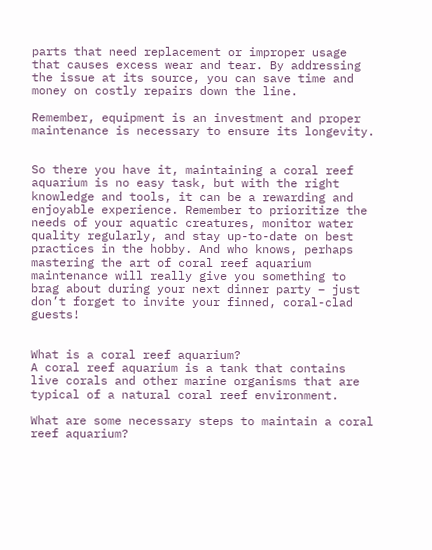parts that need replacement or improper usage that causes excess wear and tear. By addressing the issue at its source, you can save time and money on costly repairs down the line.

Remember, equipment is an investment and proper maintenance is necessary to ensure its longevity.


So there you have it, maintaining a coral reef aquarium is no easy task, but with the right knowledge and tools, it can be a rewarding and enjoyable experience. Remember to prioritize the needs of your aquatic creatures, monitor water quality regularly, and stay up-to-date on best practices in the hobby. And who knows, perhaps mastering the art of coral reef aquarium maintenance will really give you something to brag about during your next dinner party – just don’t forget to invite your finned, coral-clad guests!


What is a coral reef aquarium?
A coral reef aquarium is a tank that contains live corals and other marine organisms that are typical of a natural coral reef environment.

What are some necessary steps to maintain a coral reef aquarium?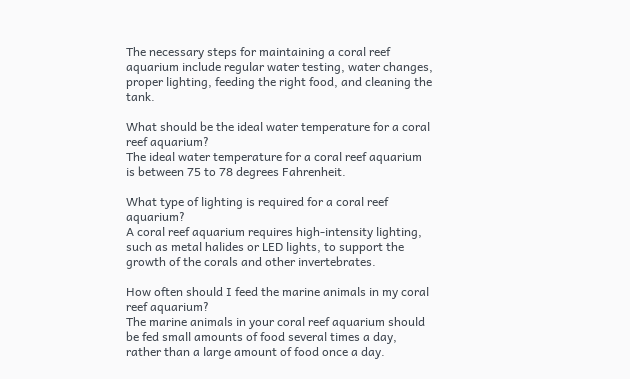The necessary steps for maintaining a coral reef aquarium include regular water testing, water changes, proper lighting, feeding the right food, and cleaning the tank.

What should be the ideal water temperature for a coral reef aquarium?
The ideal water temperature for a coral reef aquarium is between 75 to 78 degrees Fahrenheit.

What type of lighting is required for a coral reef aquarium?
A coral reef aquarium requires high-intensity lighting, such as metal halides or LED lights, to support the growth of the corals and other invertebrates.

How often should I feed the marine animals in my coral reef aquarium?
The marine animals in your coral reef aquarium should be fed small amounts of food several times a day, rather than a large amount of food once a day.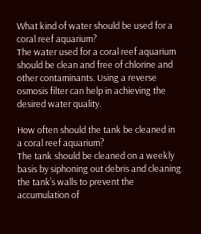What kind of water should be used for a coral reef aquarium?
The water used for a coral reef aquarium should be clean and free of chlorine and other contaminants. Using a reverse osmosis filter can help in achieving the desired water quality.

How often should the tank be cleaned in a coral reef aquarium?
The tank should be cleaned on a weekly basis by siphoning out debris and cleaning the tank’s walls to prevent the accumulation of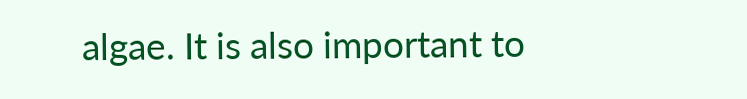algae. It is also important to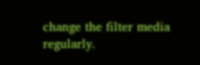change the filter media regularly.